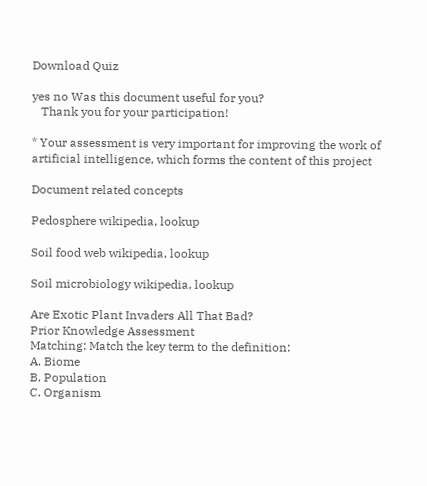Download Quiz

yes no Was this document useful for you?
   Thank you for your participation!

* Your assessment is very important for improving the work of artificial intelligence, which forms the content of this project

Document related concepts

Pedosphere wikipedia, lookup

Soil food web wikipedia, lookup

Soil microbiology wikipedia, lookup

Are Exotic Plant Invaders All That Bad?
Prior Knowledge Assessment
Matching: Match the key term to the definition:
A. Biome
B. Population
C. Organism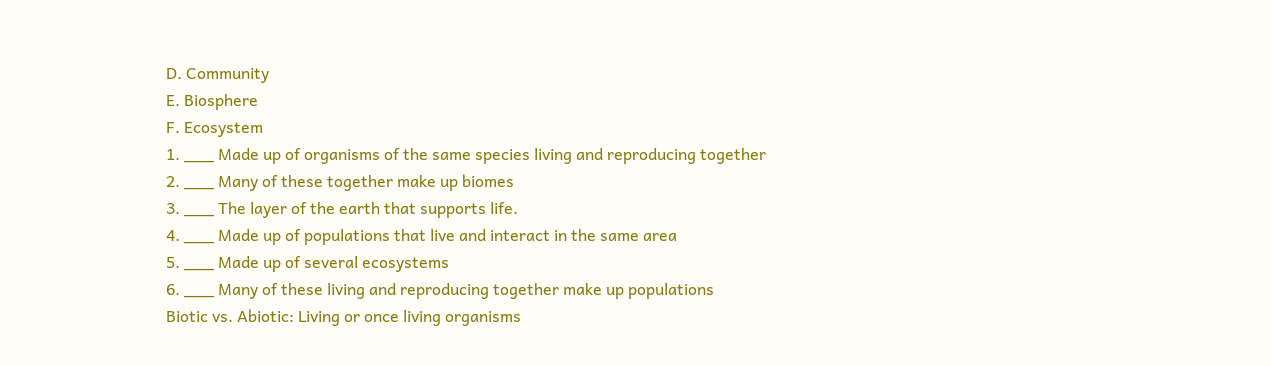D. Community
E. Biosphere
F. Ecosystem
1. ___ Made up of organisms of the same species living and reproducing together
2. ___ Many of these together make up biomes
3. ___ The layer of the earth that supports life.
4. ___ Made up of populations that live and interact in the same area
5. ___ Made up of several ecosystems
6. ___ Many of these living and reproducing together make up populations
Biotic vs. Abiotic: Living or once living organisms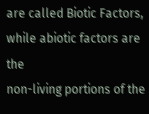are called Biotic Factors, while abiotic factors are the
non-living portions of the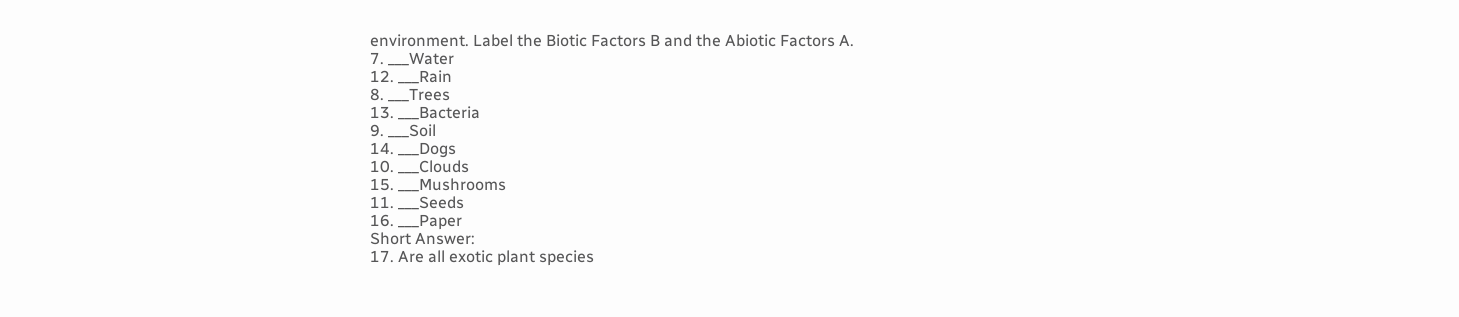environment. Label the Biotic Factors B and the Abiotic Factors A.
7. ___Water
12. ___Rain
8. ___Trees
13. ___Bacteria
9. ___Soil
14. ___Dogs
10. ___Clouds
15. ___Mushrooms
11. ___Seeds
16. ___Paper
Short Answer:
17. Are all exotic plant species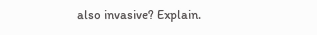also invasive? Explain.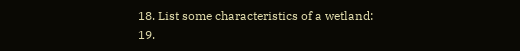18. List some characteristics of a wetland:
19.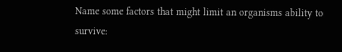Name some factors that might limit an organisms ability to survive: